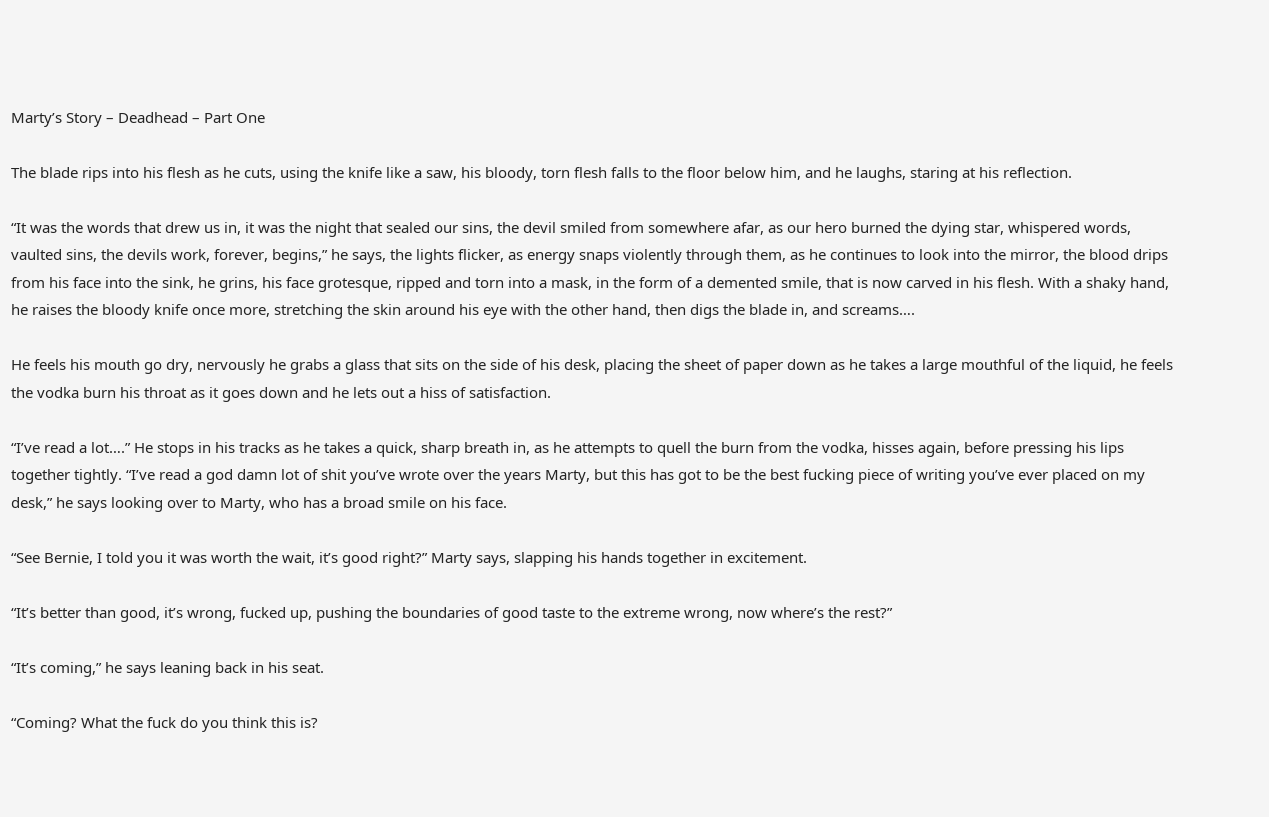Marty’s Story – Deadhead – Part One

The blade rips into his flesh as he cuts, using the knife like a saw, his bloody, torn flesh falls to the floor below him, and he laughs, staring at his reflection.

“It was the words that drew us in, it was the night that sealed our sins, the devil smiled from somewhere afar, as our hero burned the dying star, whispered words, vaulted sins, the devils work, forever, begins,” he says, the lights flicker, as energy snaps violently through them, as he continues to look into the mirror, the blood drips from his face into the sink, he grins, his face grotesque, ripped and torn into a mask, in the form of a demented smile, that is now carved in his flesh. With a shaky hand, he raises the bloody knife once more, stretching the skin around his eye with the other hand, then digs the blade in, and screams….

He feels his mouth go dry, nervously he grabs a glass that sits on the side of his desk, placing the sheet of paper down as he takes a large mouthful of the liquid, he feels the vodka burn his throat as it goes down and he lets out a hiss of satisfaction.

“I’ve read a lot….” He stops in his tracks as he takes a quick, sharp breath in, as he attempts to quell the burn from the vodka, hisses again, before pressing his lips together tightly. “I’ve read a god damn lot of shit you’ve wrote over the years Marty, but this has got to be the best fucking piece of writing you’ve ever placed on my desk,” he says looking over to Marty, who has a broad smile on his face.

“See Bernie, I told you it was worth the wait, it’s good right?” Marty says, slapping his hands together in excitement.

“It’s better than good, it’s wrong, fucked up, pushing the boundaries of good taste to the extreme wrong, now where’s the rest?”

“It’s coming,” he says leaning back in his seat.

“Coming? What the fuck do you think this is?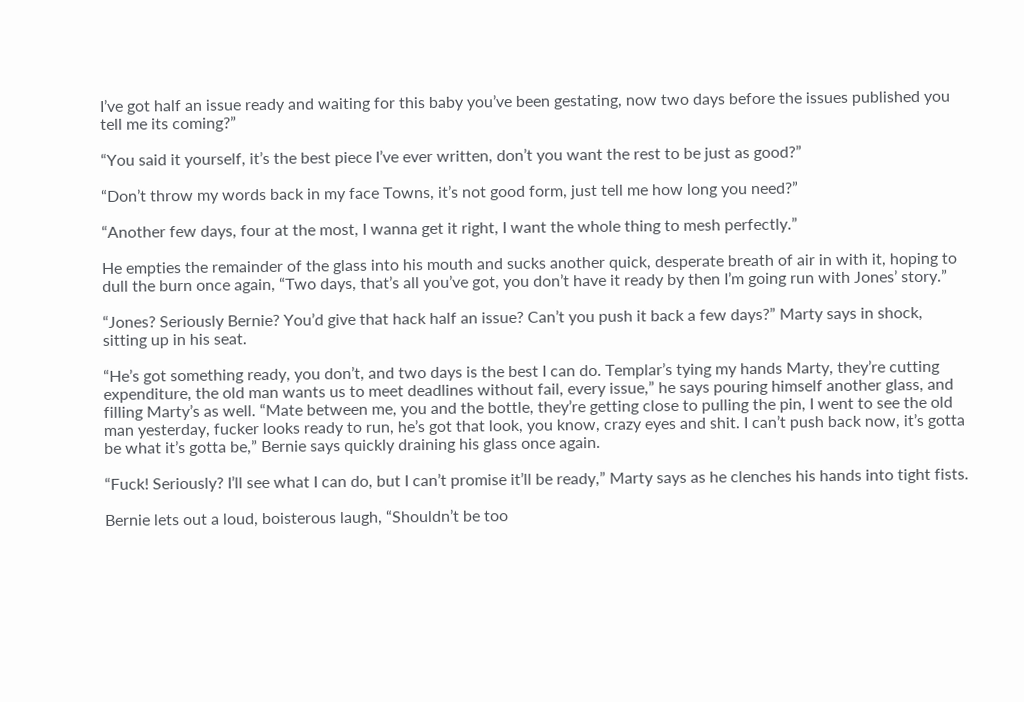I’ve got half an issue ready and waiting for this baby you’ve been gestating, now two days before the issues published you tell me its coming?”

“You said it yourself, it’s the best piece I’ve ever written, don’t you want the rest to be just as good?”

“Don’t throw my words back in my face Towns, it’s not good form, just tell me how long you need?”

“Another few days, four at the most, I wanna get it right, I want the whole thing to mesh perfectly.”

He empties the remainder of the glass into his mouth and sucks another quick, desperate breath of air in with it, hoping to dull the burn once again, “Two days, that’s all you’ve got, you don’t have it ready by then I’m going run with Jones’ story.”

“Jones? Seriously Bernie? You’d give that hack half an issue? Can’t you push it back a few days?” Marty says in shock, sitting up in his seat.

“He’s got something ready, you don’t, and two days is the best I can do. Templar’s tying my hands Marty, they’re cutting expenditure, the old man wants us to meet deadlines without fail, every issue,” he says pouring himself another glass, and filling Marty’s as well. “Mate between me, you and the bottle, they’re getting close to pulling the pin, I went to see the old man yesterday, fucker looks ready to run, he’s got that look, you know, crazy eyes and shit. I can’t push back now, it’s gotta be what it’s gotta be,” Bernie says quickly draining his glass once again.

“Fuck! Seriously? I’ll see what I can do, but I can’t promise it’ll be ready,” Marty says as he clenches his hands into tight fists.

Bernie lets out a loud, boisterous laugh, “Shouldn’t be too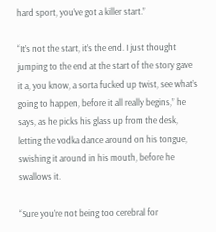hard sport, you’ve got a killer start.”

“It’s not the start, it’s the end. I just thought jumping to the end at the start of the story gave it a, you know, a sorta fucked up twist, see what’s going to happen, before it all really begins,” he says, as he picks his glass up from the desk, letting the vodka dance around on his tongue, swishing it around in his mouth, before he swallows it.

“Sure you’re not being too cerebral for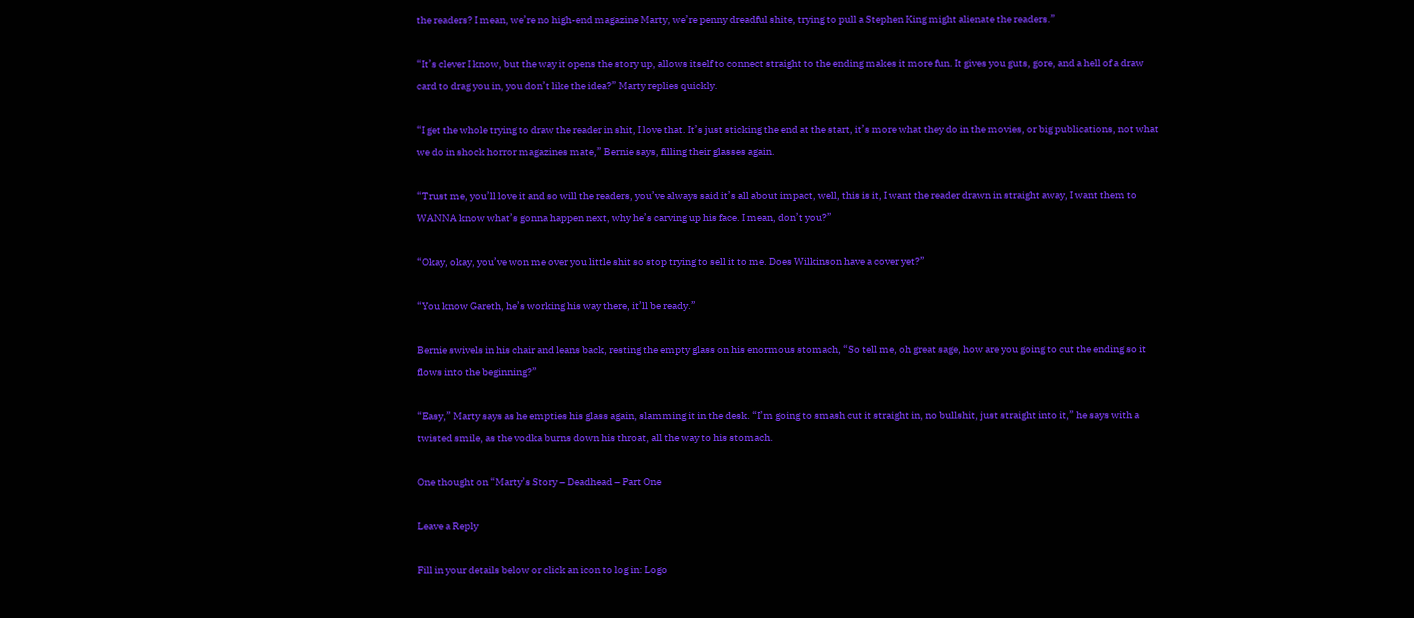the readers? I mean, we’re no high-end magazine Marty, we’re penny dreadful shite, trying to pull a Stephen King might alienate the readers.”

“It’s clever I know, but the way it opens the story up, allows itself to connect straight to the ending makes it more fun. It gives you guts, gore, and a hell of a draw card to drag you in, you don’t like the idea?” Marty replies quickly.

“I get the whole trying to draw the reader in shit, I love that. It’s just sticking the end at the start, it’s more what they do in the movies, or big publications, not what we do in shock horror magazines mate,” Bernie says, filling their glasses again.

“Trust me, you’ll love it and so will the readers, you’ve always said it’s all about impact, well, this is it, I want the reader drawn in straight away, I want them to WANNA know what’s gonna happen next, why he’s carving up his face. I mean, don’t you?”

“Okay, okay, you’ve won me over you little shit so stop trying to sell it to me. Does Wilkinson have a cover yet?”

“You know Gareth, he’s working his way there, it’ll be ready.”

Bernie swivels in his chair and leans back, resting the empty glass on his enormous stomach, “So tell me, oh great sage, how are you going to cut the ending so it flows into the beginning?”

“Easy,” Marty says as he empties his glass again, slamming it in the desk. “I’m going to smash cut it straight in, no bullshit, just straight into it,” he says with a twisted smile, as the vodka burns down his throat, all the way to his stomach.

One thought on “Marty’s Story – Deadhead – Part One

Leave a Reply

Fill in your details below or click an icon to log in: Logo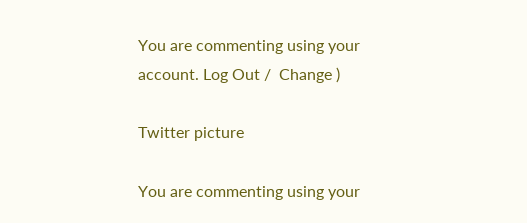You are commenting using your account. Log Out /  Change )

Twitter picture

You are commenting using your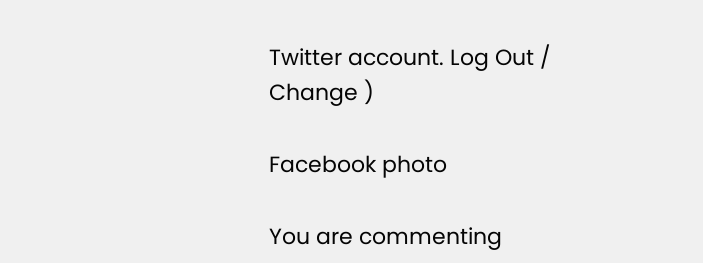Twitter account. Log Out /  Change )

Facebook photo

You are commenting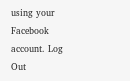using your Facebook account. Log Out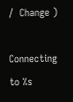/  Change )

Connecting to %s